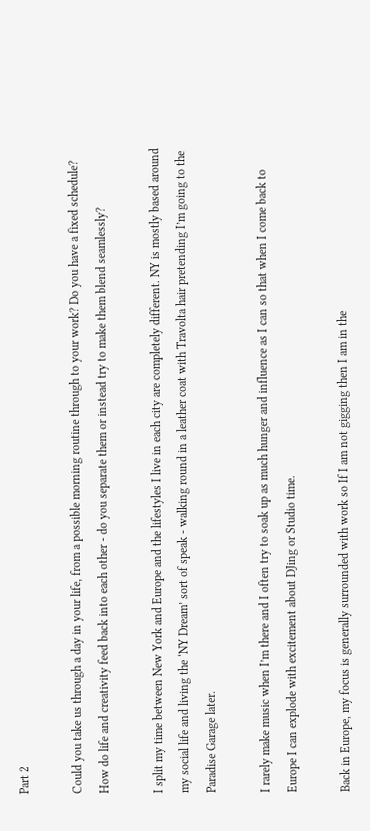Part 2

Could you take us through a day in your life, from a possible morning routine through to your work? Do you have a fixed schedule? How do life and creativity feed back into each other - do you separate them or instead try to make them blend seamlessly?

I split my time between New York and Europe and the lifestyles I live in each city are completely different. NY is mostly based around my social life and living the ‘NY Dream’ sort of speak - walking round in a leather coat with Travolta hair pretending I’m going to the Paradise Garage later.

I rarely make music when I’m there and I often try to soak up as much hunger and influence as I can so that when I come back to Europe I can explode with excitement about DJing or Studio time.

Back in Europe, my focus is generally surrounded with work so If I am not gigging then I am in the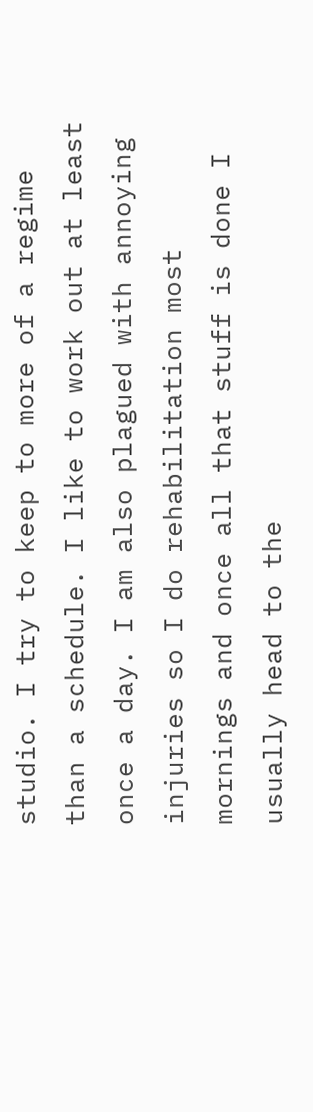studio. I try to keep to more of a regime than a schedule. I like to work out at least once a day. I am also plagued with annoying injuries so I do rehabilitation most mornings and once all that stuff is done I usually head to the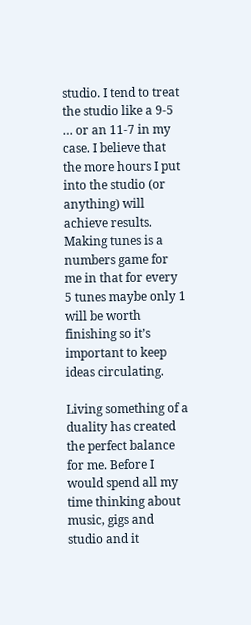studio. I tend to treat the studio like a 9-5 … or an 11-7 in my case. I believe that the more hours I put into the studio (or anything) will achieve results. Making tunes is a numbers game for me in that for every 5 tunes maybe only 1 will be worth finishing so it’s important to keep ideas circulating.

Living something of a duality has created the perfect balance for me. Before I would spend all my time thinking about music, gigs and studio and it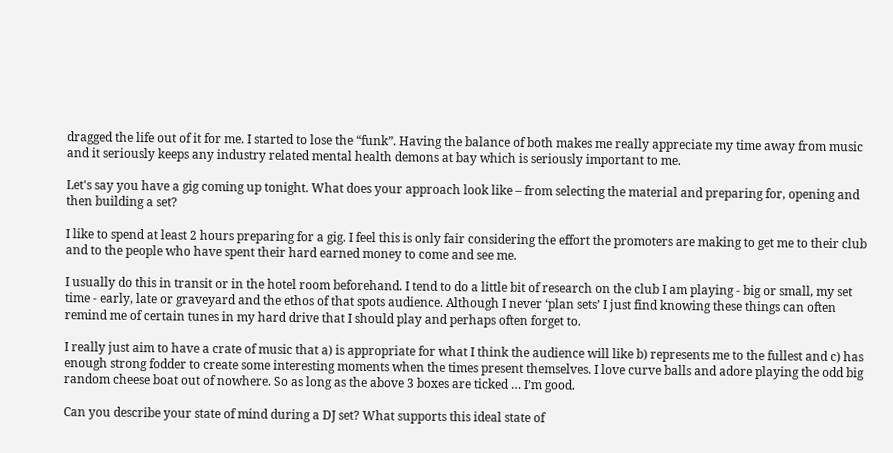dragged the life out of it for me. I started to lose the “funk”. Having the balance of both makes me really appreciate my time away from music and it seriously keeps any industry related mental health demons at bay which is seriously important to me.

Let's say you have a gig coming up tonight. What does your approach look like – from selecting the material and preparing for, opening and then building a set?

I like to spend at least 2 hours preparing for a gig. I feel this is only fair considering the effort the promoters are making to get me to their club and to the people who have spent their hard earned money to come and see me.

I usually do this in transit or in the hotel room beforehand. I tend to do a little bit of research on the club I am playing - big or small, my set time - early, late or graveyard and the ethos of that spots audience. Although I never ‘plan sets’ I just find knowing these things can often remind me of certain tunes in my hard drive that I should play and perhaps often forget to.

I really just aim to have a crate of music that a) is appropriate for what I think the audience will like b) represents me to the fullest and c) has enough strong fodder to create some interesting moments when the times present themselves. I love curve balls and adore playing the odd big random cheese boat out of nowhere. So as long as the above 3 boxes are ticked … I’m good.

Can you describe your state of mind during a DJ set? What supports this ideal state of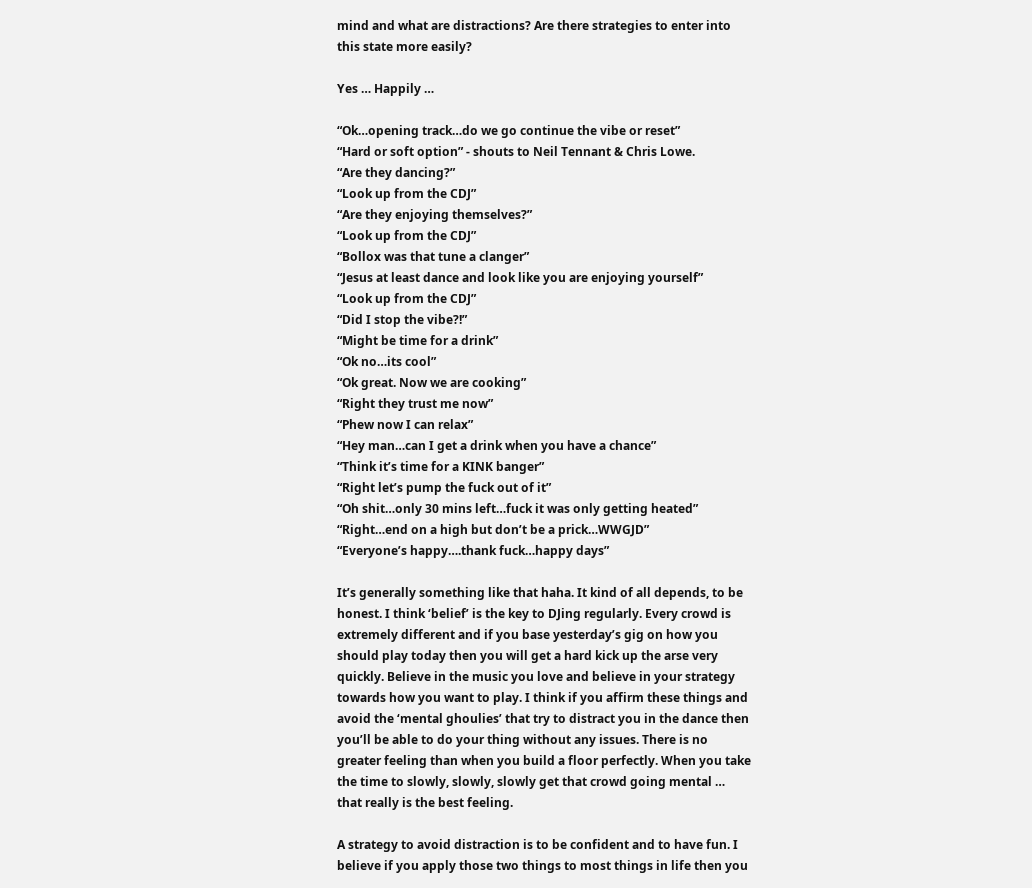mind and what are distractions? Are there strategies to enter into this state more easily?

Yes … Happily …

“Ok…opening track…do we go continue the vibe or reset”
“Hard or soft option” - shouts to Neil Tennant & Chris Lowe.
“Are they dancing?”
“Look up from the CDJ”
“Are they enjoying themselves?”
“Look up from the CDJ”
“Bollox was that tune a clanger”
“Jesus at least dance and look like you are enjoying yourself”
“Look up from the CDJ”
“Did I stop the vibe?!”
“Might be time for a drink”
“Ok no…its cool”
“Ok great. Now we are cooking”
“Right they trust me now”
“Phew now I can relax”
“Hey man…can I get a drink when you have a chance”
“Think it’s time for a KINK banger”
“Right let’s pump the fuck out of it”
“Oh shit…only 30 mins left…fuck it was only getting heated”
“Right…end on a high but don’t be a prick…WWGJD”
“Everyone’s happy….thank fuck…happy days”

It’s generally something like that haha. It kind of all depends, to be honest. I think ‘belief’ is the key to DJing regularly. Every crowd is extremely different and if you base yesterday’s gig on how you should play today then you will get a hard kick up the arse very quickly. Believe in the music you love and believe in your strategy towards how you want to play. I think if you affirm these things and avoid the ‘mental ghoulies’ that try to distract you in the dance then you’ll be able to do your thing without any issues. There is no greater feeling than when you build a floor perfectly. When you take the time to slowly, slowly, slowly get that crowd going mental … that really is the best feeling.

A strategy to avoid distraction is to be confident and to have fun. I believe if you apply those two things to most things in life then you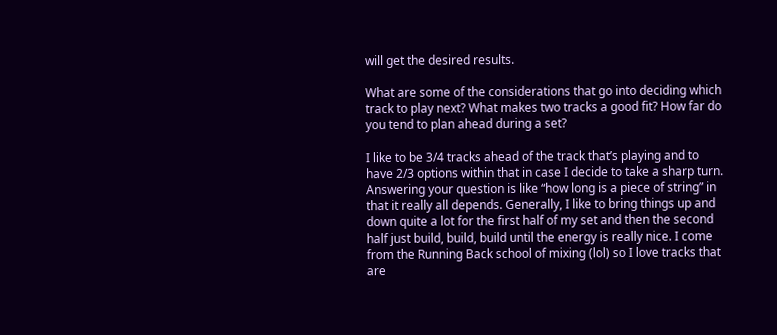will get the desired results.

What are some of the considerations that go into deciding which track to play next? What makes two tracks a good fit? How far do you tend to plan ahead during a set?

I like to be 3/4 tracks ahead of the track that’s playing and to have 2/3 options within that in case I decide to take a sharp turn. Answering your question is like “how long is a piece of string” in that it really all depends. Generally, I like to bring things up and down quite a lot for the first half of my set and then the second half just build, build, build until the energy is really nice. I come from the Running Back school of mixing (lol) so I love tracks that are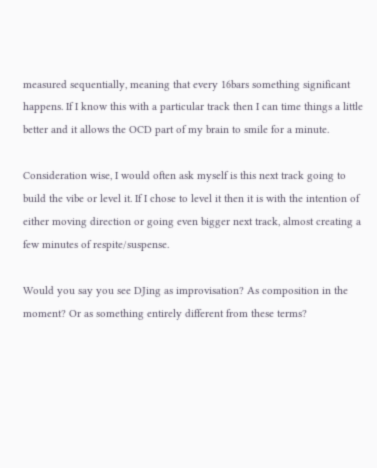measured sequentially, meaning that every 16bars something significant happens. If I know this with a particular track then I can time things a little better and it allows the OCD part of my brain to smile for a minute.

Consideration wise, I would often ask myself is this next track going to build the vibe or level it. If I chose to level it then it is with the intention of either moving direction or going even bigger next track, almost creating a few minutes of respite/suspense.

Would you say you see DJing as improvisation? As composition in the moment? Or as something entirely different from these terms?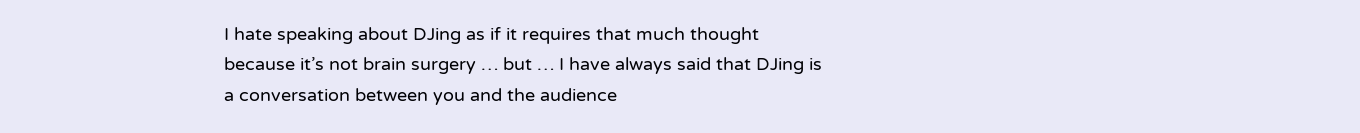I hate speaking about DJing as if it requires that much thought because it’s not brain surgery … but … I have always said that DJing is a conversation between you and the audience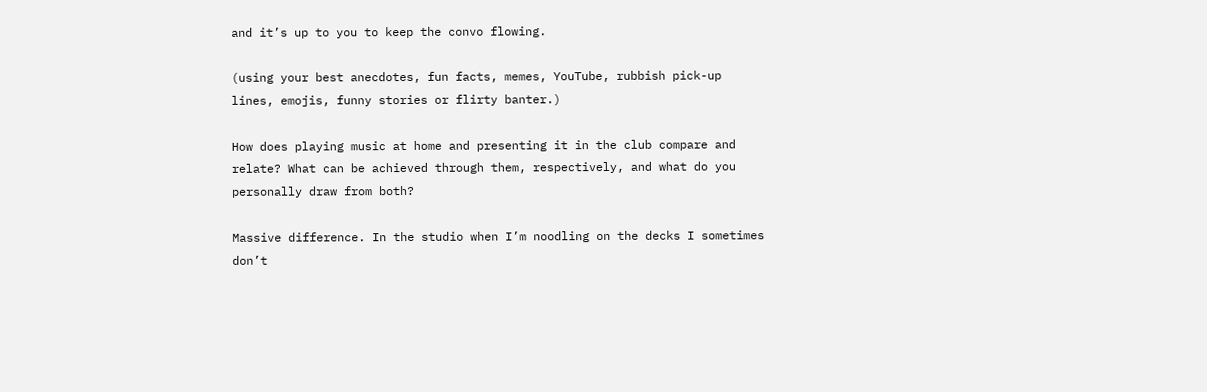and it’s up to you to keep the convo flowing.

(using your best anecdotes, fun facts, memes, YouTube, rubbish pick-up lines, emojis, funny stories or flirty banter.)

How does playing music at home and presenting it in the club compare and relate? What can be achieved through them, respectively, and what do you personally draw from both?

Massive difference. In the studio when I’m noodling on the decks I sometimes don’t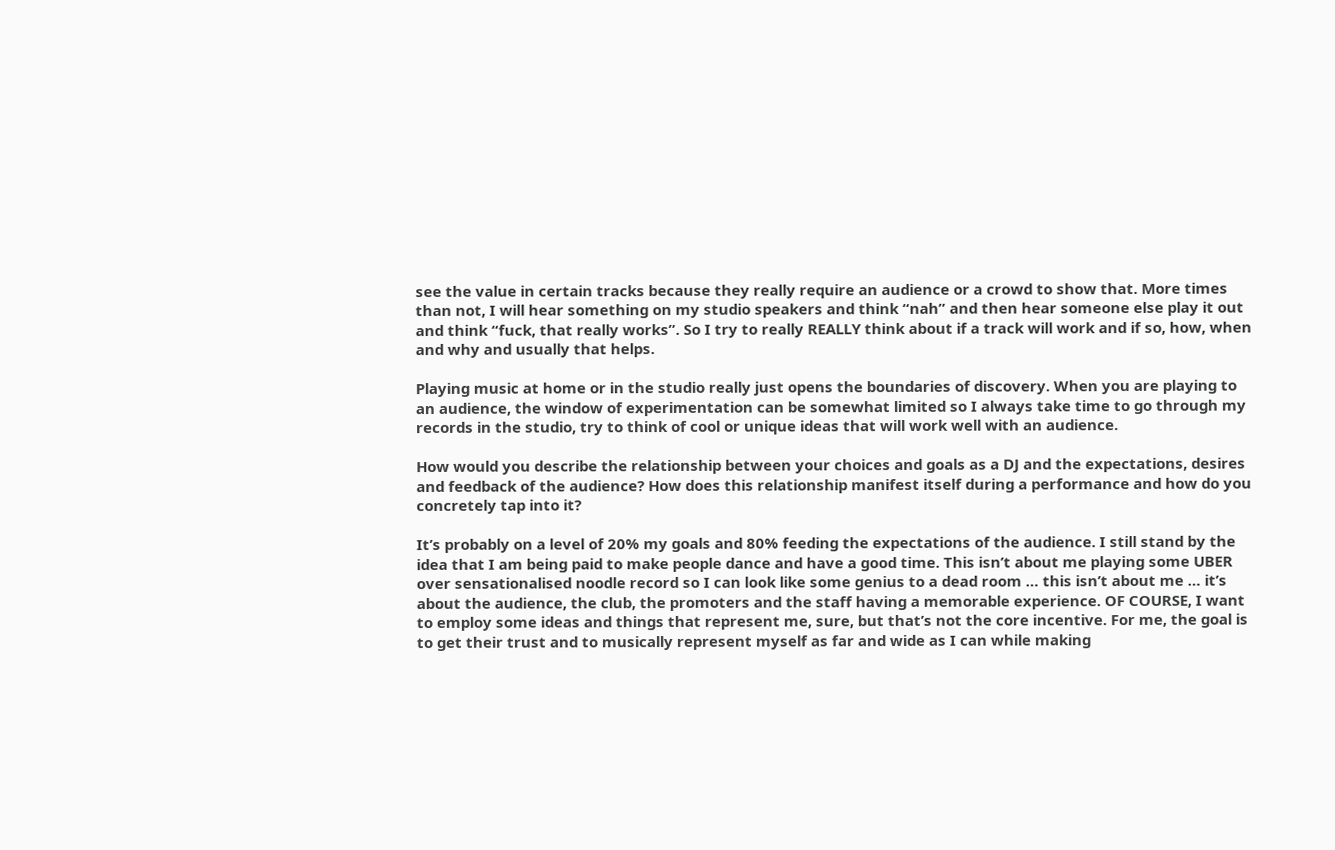see the value in certain tracks because they really require an audience or a crowd to show that. More times than not, I will hear something on my studio speakers and think “nah” and then hear someone else play it out and think “fuck, that really works”. So I try to really REALLY think about if a track will work and if so, how, when and why and usually that helps.

Playing music at home or in the studio really just opens the boundaries of discovery. When you are playing to an audience, the window of experimentation can be somewhat limited so I always take time to go through my records in the studio, try to think of cool or unique ideas that will work well with an audience.

How would you describe the relationship between your choices and goals as a DJ and the expectations, desires and feedback of the audience? How does this relationship manifest itself during a performance and how do you concretely tap into it?

It’s probably on a level of 20% my goals and 80% feeding the expectations of the audience. I still stand by the idea that I am being paid to make people dance and have a good time. This isn’t about me playing some UBER over sensationalised noodle record so I can look like some genius to a dead room … this isn’t about me … it’s about the audience, the club, the promoters and the staff having a memorable experience. OF COURSE, I want to employ some ideas and things that represent me, sure, but that’s not the core incentive. For me, the goal is to get their trust and to musically represent myself as far and wide as I can while making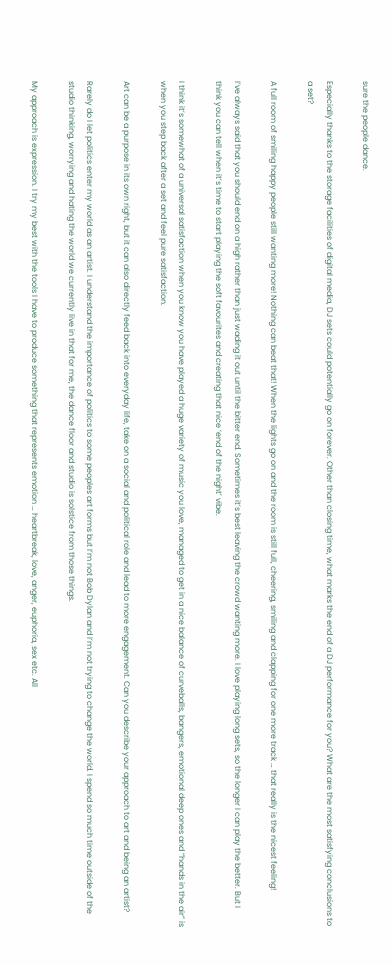sure the people dance.

Especially thanks to the storage facilities of digital media, DJ sets could potentially go on forever. Other than closing time, what marks the end of a DJ performance for you? What are the most satisfying conclusions to a set?

A full room of smiling happy people still wanting more! Nothing can beat that! When the lights go on and the room is still full, cheering, smiling and clapping for one more track … that really is the nicest feeling!

I’ve always said that you should end on a high rather than just wading it out until the bitter end. Sometimes it’s best leaving the crowd wanting more. I love playing long sets, so the longer I can play the better. But I think you can tell when it’s time to start playing the soft favourites and creating that nice ‘end of the night’ vibe.

I think it’s somewhat of a universal satisfaction when you know you have played a huge variety of music you love, managed to get in a nice balance of curveballs, bangers, emotional deep ones and “hands in the air” is when you step back after a set and feel pure satisfaction.

Art can be a purpose in its own right, but it can also directly feed back into everyday life, take on a social and political role and lead to more engagement. Can you describe your approach to art and being an artist?

Rarely do I let politics enter my world as an artist. I understand the importance of politics to some peoples art forms but I’m not Bob Dylan and I’m not trying to change the world. I spend so much time outside of the studio thinking, worrying and hating the world we currently live in that for me, the dance floor and studio is solstice from those things.

My approach is expression. I try my best with the tools I have to produce something that represents emotion … heartbreak, love, anger, euphoria, sex etc. All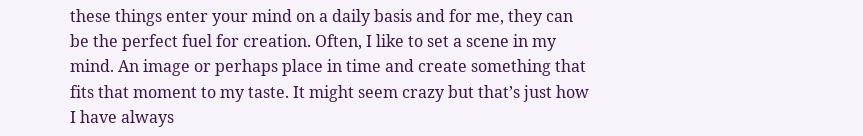these things enter your mind on a daily basis and for me, they can be the perfect fuel for creation. Often, I like to set a scene in my mind. An image or perhaps place in time and create something that fits that moment to my taste. It might seem crazy but that’s just how I have always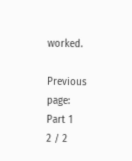worked.

Previous page:
Part 1
2 / 2